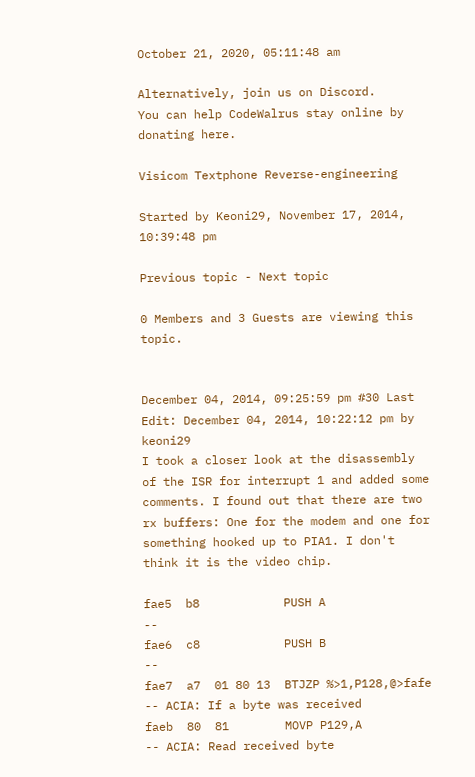October 21, 2020, 05:11:48 am

Alternatively, join us on Discord.
You can help CodeWalrus stay online by donating here.

Visicom Textphone Reverse-engineering

Started by Keoni29, November 17, 2014, 10:39:48 pm

Previous topic - Next topic

0 Members and 3 Guests are viewing this topic.


December 04, 2014, 09:25:59 pm #30 Last Edit: December 04, 2014, 10:22:12 pm by keoni29
I took a closer look at the disassembly of the ISR for interrupt 1 and added some comments. I found out that there are two rx buffers: One for the modem and one for something hooked up to PIA1. I don't think it is the video chip.

fae5  b8            PUSH A               --
fae6  c8            PUSH B               --
fae7  a7  01 80 13  BTJZP %>1,P128,@>fafe -- ACIA: If a byte was received
faeb  80  81        MOVP P129,A          -- ACIA: Read received byte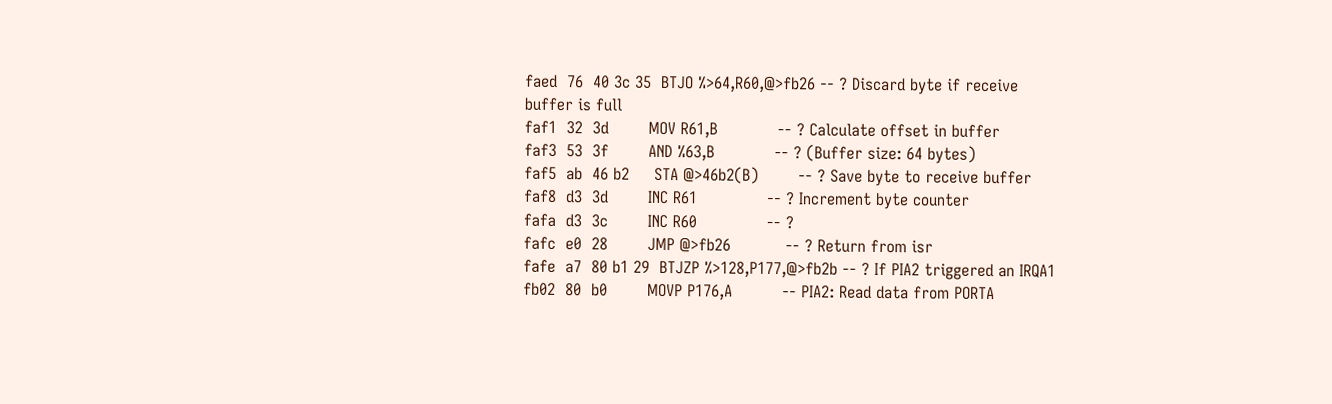faed  76  40 3c 35  BTJO %>64,R60,@>fb26 -- ? Discard byte if receive buffer is full
faf1  32  3d        MOV R61,B            -- ? Calculate offset in buffer
faf3  53  3f        AND %63,B            -- ? (Buffer size: 64 bytes)
faf5  ab  46 b2     STA @>46b2(B)        -- ? Save byte to receive buffer
faf8  d3  3d        INC R61              -- ? Increment byte counter
fafa  d3  3c        INC R60              -- ?
fafc  e0  28        JMP @>fb26           -- ? Return from isr
fafe  a7  80 b1 29  BTJZP %>128,P177,@>fb2b -- ? If PIA2 triggered an IRQA1
fb02  80  b0        MOVP P176,A          -- PIA2: Read data from PORTA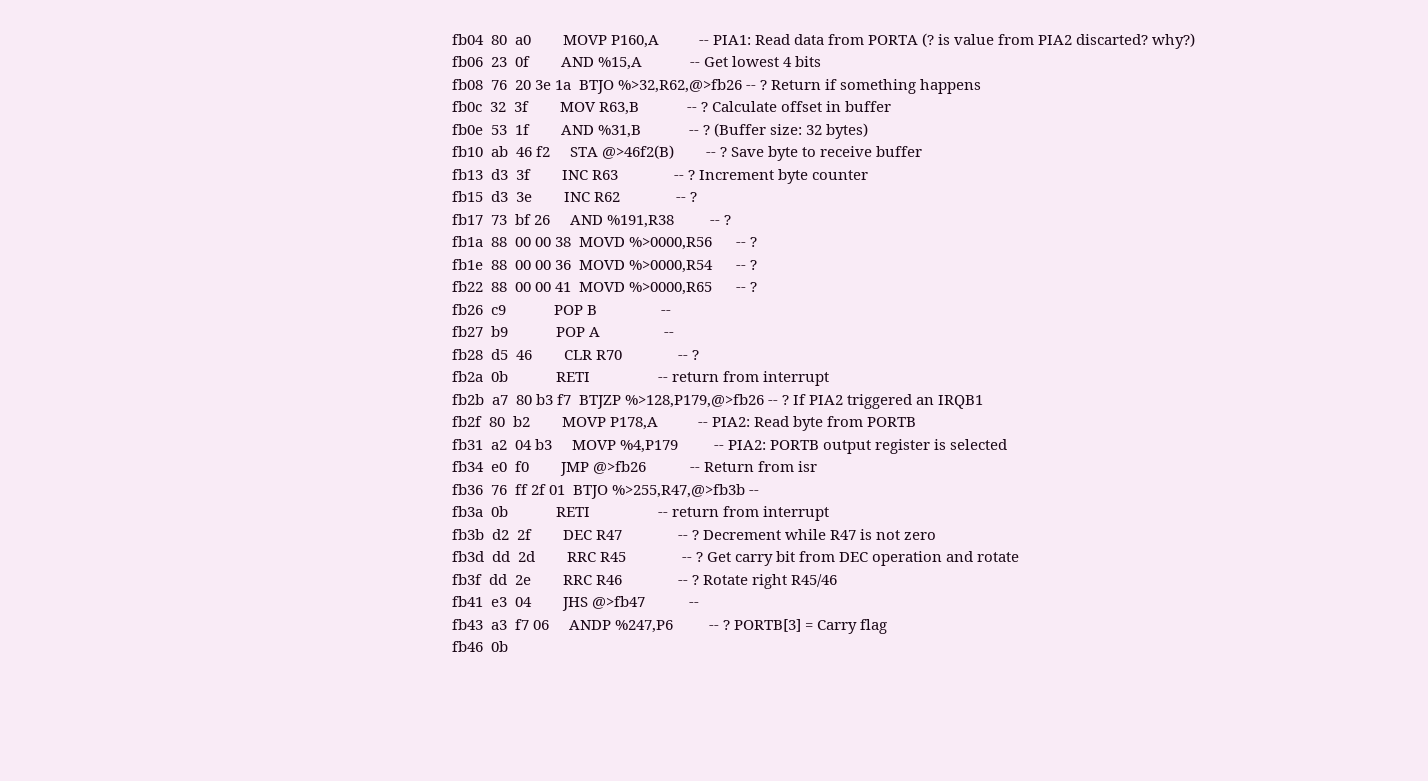fb04  80  a0        MOVP P160,A          -- PIA1: Read data from PORTA (? is value from PIA2 discarted? why?)
fb06  23  0f        AND %15,A            -- Get lowest 4 bits
fb08  76  20 3e 1a  BTJO %>32,R62,@>fb26 -- ? Return if something happens
fb0c  32  3f        MOV R63,B            -- ? Calculate offset in buffer
fb0e  53  1f        AND %31,B            -- ? (Buffer size: 32 bytes)
fb10  ab  46 f2     STA @>46f2(B)        -- ? Save byte to receive buffer
fb13  d3  3f        INC R63              -- ? Increment byte counter
fb15  d3  3e        INC R62              -- ?
fb17  73  bf 26     AND %191,R38         -- ?
fb1a  88  00 00 38  MOVD %>0000,R56      -- ?
fb1e  88  00 00 36  MOVD %>0000,R54      -- ?
fb22  88  00 00 41  MOVD %>0000,R65      -- ?
fb26  c9            POP B                --
fb27  b9            POP A                --
fb28  d5  46        CLR R70              -- ?
fb2a  0b            RETI                 -- return from interrupt
fb2b  a7  80 b3 f7  BTJZP %>128,P179,@>fb26 -- ? If PIA2 triggered an IRQB1
fb2f  80  b2        MOVP P178,A          -- PIA2: Read byte from PORTB
fb31  a2  04 b3     MOVP %4,P179         -- PIA2: PORTB output register is selected
fb34  e0  f0        JMP @>fb26           -- Return from isr
fb36  76  ff 2f 01  BTJO %>255,R47,@>fb3b --
fb3a  0b            RETI                 -- return from interrupt
fb3b  d2  2f        DEC R47              -- ? Decrement while R47 is not zero
fb3d  dd  2d        RRC R45              -- ? Get carry bit from DEC operation and rotate
fb3f  dd  2e        RRC R46              -- ? Rotate right R45/46
fb41  e3  04        JHS @>fb47           --
fb43  a3  f7 06     ANDP %247,P6         -- ? PORTB[3] = Carry flag
fb46  0b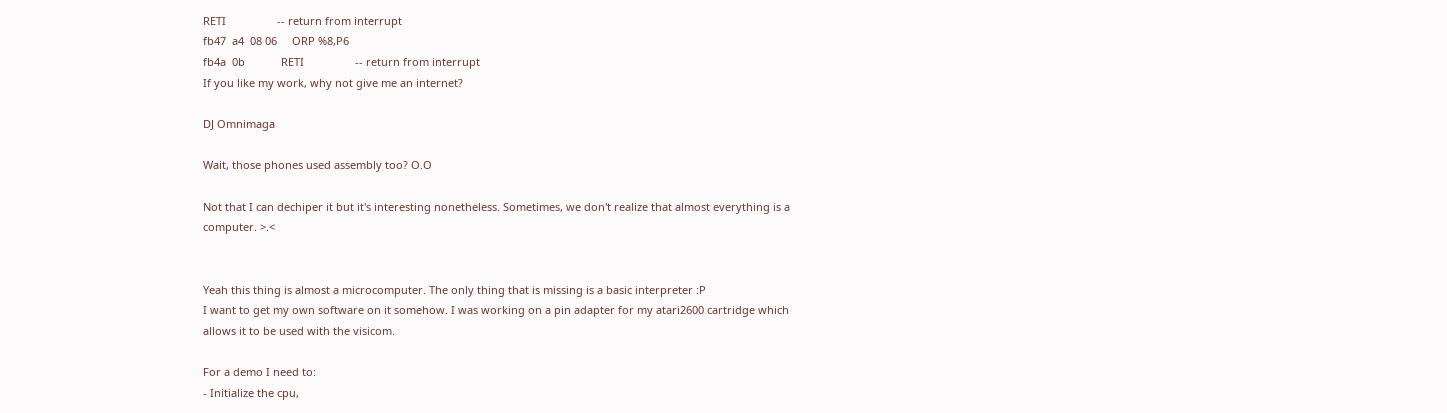RETI                 -- return from interrupt
fb47  a4  08 06     ORP %8,P6
fb4a  0b            RETI                 -- return from interrupt
If you like my work, why not give me an internet?

DJ Omnimaga

Wait, those phones used assembly too? O.O

Not that I can dechiper it but it's interesting nonetheless. Sometimes, we don't realize that almost everything is a computer. >.<


Yeah this thing is almost a microcomputer. The only thing that is missing is a basic interpreter :P
I want to get my own software on it somehow. I was working on a pin adapter for my atari2600 cartridge which allows it to be used with the visicom.

For a demo I need to:
- Initialize the cpu,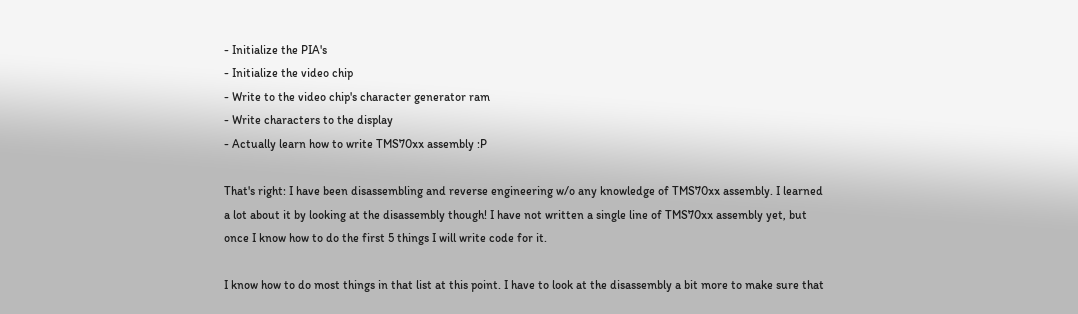- Initialize the PIA's
- Initialize the video chip
- Write to the video chip's character generator ram
- Write characters to the display
- Actually learn how to write TMS70xx assembly :P

That's right: I have been disassembling and reverse engineering w/o any knowledge of TMS70xx assembly. I learned a lot about it by looking at the disassembly though! I have not written a single line of TMS70xx assembly yet, but once I know how to do the first 5 things I will write code for it.

I know how to do most things in that list at this point. I have to look at the disassembly a bit more to make sure that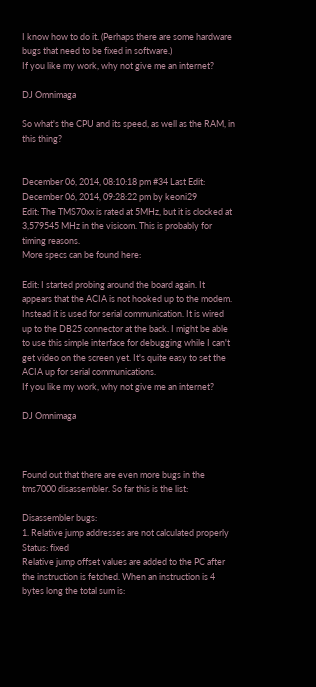I know how to do it. (Perhaps there are some hardware bugs that need to be fixed in software.)
If you like my work, why not give me an internet?

DJ Omnimaga

So what's the CPU and its speed, as well as the RAM, in this thing?


December 06, 2014, 08:10:18 pm #34 Last Edit: December 06, 2014, 09:28:22 pm by keoni29
Edit: The TMS70xx is rated at 5MHz, but it is clocked at 3,579545 MHz in the visicom. This is probably for timing reasons.
More specs can be found here:

Edit: I started probing around the board again. It appears that the ACIA is not hooked up to the modem. Instead it is used for serial communication. It is wired up to the DB25 connector at the back. I might be able to use this simple interface for debugging while I can't get video on the screen yet. It's quite easy to set the ACIA up for serial communications.
If you like my work, why not give me an internet?

DJ Omnimaga



Found out that there are even more bugs in the tms7000 disassembler. So far this is the list:

Disassembler bugs:
1. Relative jump addresses are not calculated properly
Status: fixed
Relative jump offset values are added to the PC after the instruction is fetched. When an instruction is 4 bytes long the total sum is: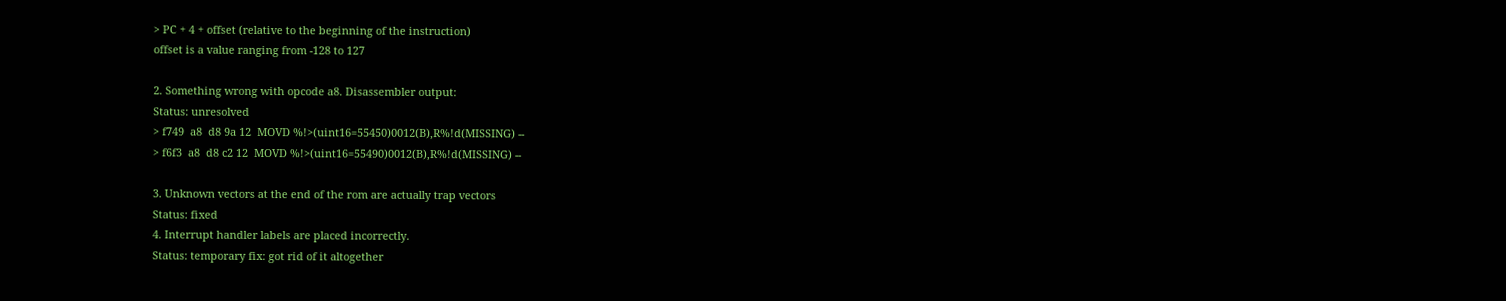> PC + 4 + offset (relative to the beginning of the instruction)
offset is a value ranging from -128 to 127

2. Something wrong with opcode a8. Disassembler output:
Status: unresolved
> f749  a8  d8 9a 12  MOVD %!>(uint16=55450)0012(B),R%!d(MISSING) --
> f6f3  a8  d8 c2 12  MOVD %!>(uint16=55490)0012(B),R%!d(MISSING) --

3. Unknown vectors at the end of the rom are actually trap vectors
Status: fixed
4. Interrupt handler labels are placed incorrectly.
Status: temporary fix: got rid of it altogether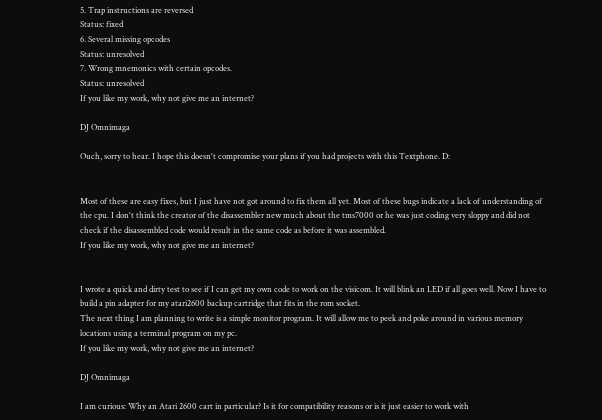5. Trap instructions are reversed
Status: fixed
6. Several missing opcodes
Status: unresolved
7. Wrong mnemonics with certain opcodes.
Status: unresolved
If you like my work, why not give me an internet?

DJ Omnimaga

Ouch, sorry to hear. I hope this doesn't compromise your plans if you had projects with this Textphone. D:


Most of these are easy fixes, but I just have not got around to fix them all yet. Most of these bugs indicate a lack of understanding of the cpu. I don't think the creator of the disassembler new much about the tms7000 or he was just coding very sloppy and did not check if the disassembled code would result in the same code as before it was assembled.
If you like my work, why not give me an internet?


I wrote a quick and dirty test to see if I can get my own code to work on the visicom. It will blink an LED if all goes well. Now I have to build a pin adapter for my atari2600 backup cartridge that fits in the rom socket.
The next thing I am planning to write is a simple monitor program. It will allow me to peek and poke around in various memory locations using a terminal program on my pc.
If you like my work, why not give me an internet?

DJ Omnimaga

I am curious: Why an Atari 2600 cart in particular? Is it for compatibility reasons or is it just easier to work with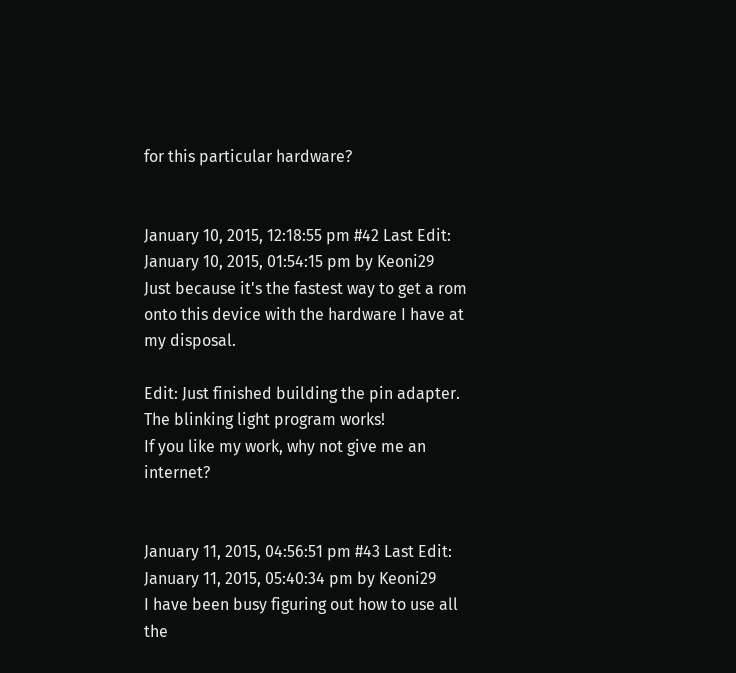for this particular hardware?


January 10, 2015, 12:18:55 pm #42 Last Edit: January 10, 2015, 01:54:15 pm by Keoni29
Just because it's the fastest way to get a rom onto this device with the hardware I have at my disposal.

Edit: Just finished building the pin adapter. The blinking light program works!
If you like my work, why not give me an internet?


January 11, 2015, 04:56:51 pm #43 Last Edit: January 11, 2015, 05:40:34 pm by Keoni29
I have been busy figuring out how to use all the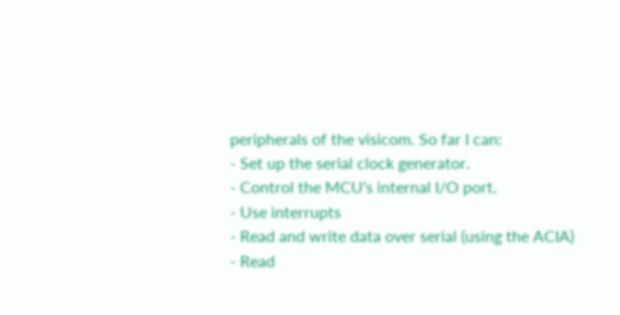peripherals of the visicom. So far I can:
- Set up the serial clock generator.
- Control the MCU's internal I/O port.
- Use interrupts
- Read and write data over serial (using the ACIA)
- Read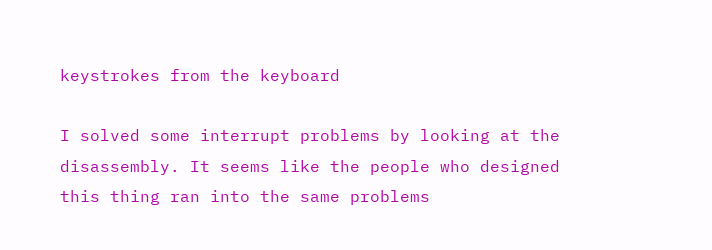keystrokes from the keyboard

I solved some interrupt problems by looking at the disassembly. It seems like the people who designed this thing ran into the same problems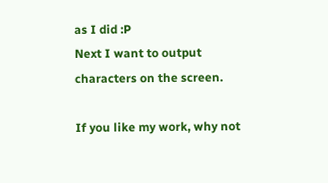as I did :P
Next I want to output characters on the screen.

If you like my work, why not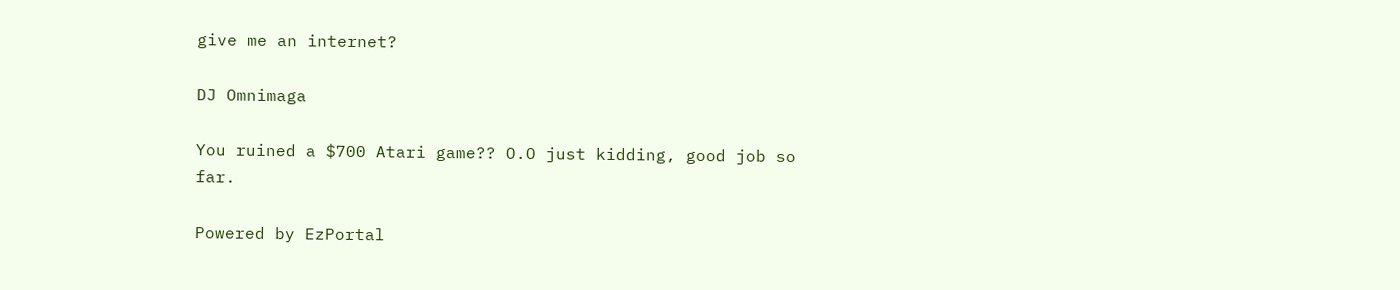give me an internet?

DJ Omnimaga

You ruined a $700 Atari game?? O.O just kidding, good job so far.

Powered by EzPortal